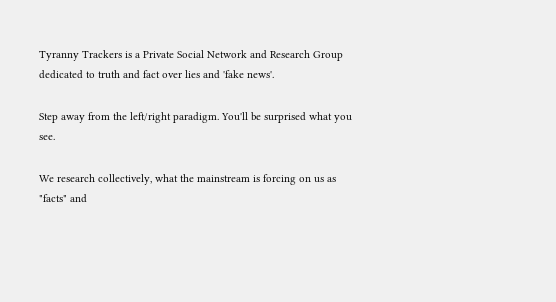Tyranny Trackers is a Private Social Network and Research Group dedicated to truth and fact over lies and 'fake news'.

Step away from the left/right paradigm. You'll be surprised what you see.

We research collectively, what the mainstream is forcing on us as "facts" and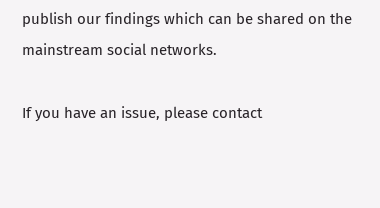publish our findings which can be shared on the mainstream social networks.

If you have an issue, please contact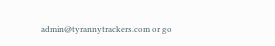admin@tyrannytrackers.com or go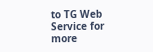to TG Web Service for more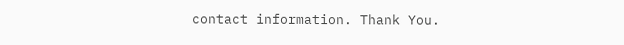contact information. Thank You.